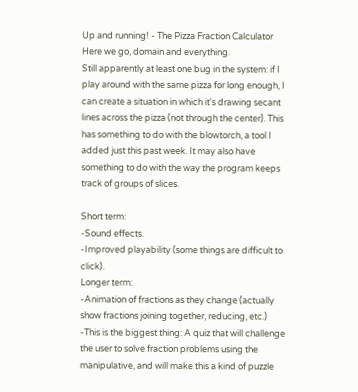Up and running! - The Pizza Fraction Calculator
Here we go, domain and everything.
Still apparently at least one bug in the system: if I play around with the same pizza for long enough, I can create a situation in which it's drawing secant lines across the pizza (not through the center). This has something to do with the blowtorch, a tool I added just this past week. It may also have something to do with the way the program keeps track of groups of slices.

Short term:
-Sound effects.
-Improved playability (some things are difficult to click).
Longer term:
-Animation of fractions as they change (actually show fractions joining together, reducing, etc.)
-This is the biggest thing: A quiz that will challenge the user to solve fraction problems using the manipulative, and will make this a kind of puzzle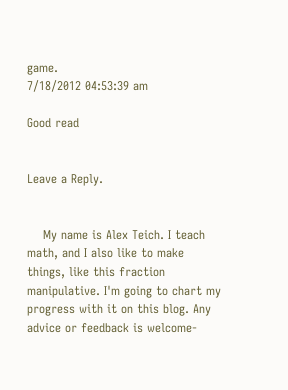game.
7/18/2012 04:53:39 am

Good read


Leave a Reply.


    My name is Alex Teich. I teach math, and I also like to make things, like this fraction manipulative. I'm going to chart my progress with it on this blog. Any advice or feedback is welcome-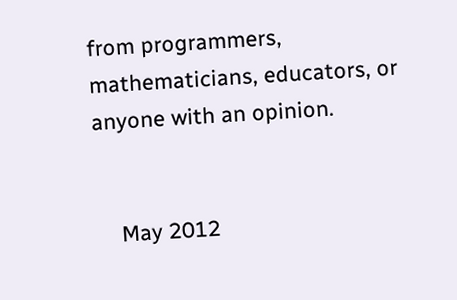from programmers, mathematicians, educators, or anyone with an opinion.


    May 2012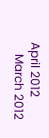April 2012
    March 2012